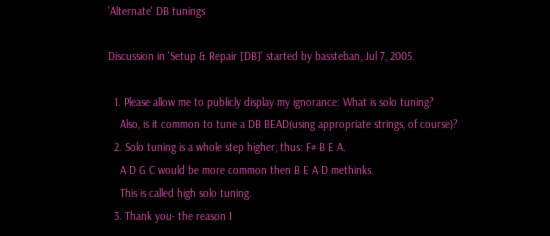'Alternate' DB tunings

Discussion in 'Setup & Repair [DB]' started by bassteban, Jul 7, 2005.

  1. Please allow me to publicly display my ignorance: What is solo tuning?
    Also, is it common to tune a DB BEAD(using appropriate strings, of course)?
  2. Solo tuning is a whole step higher, thus: F# B E A.
    A D G C would be more common then B E A D methinks.
    This is called high solo tuning.
  3. Thank you- the reason I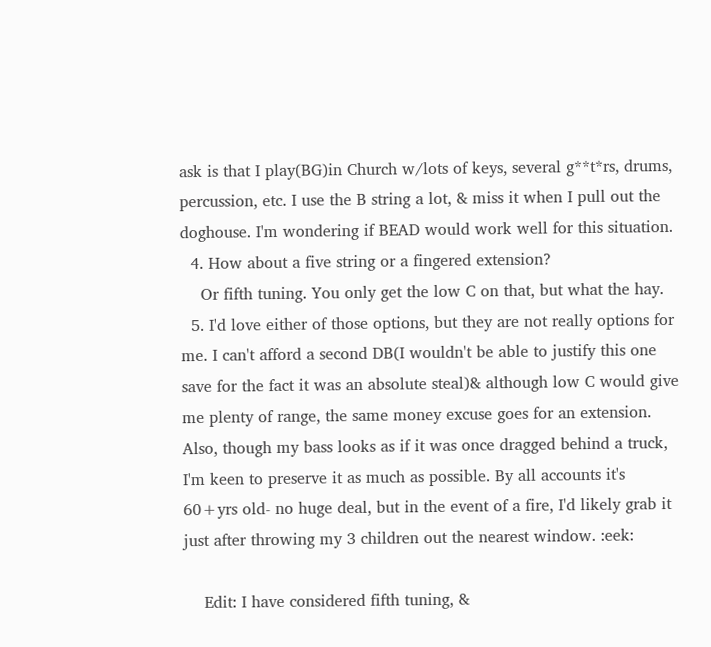ask is that I play(BG)in Church w/lots of keys, several g**t*rs, drums, percussion, etc. I use the B string a lot, & miss it when I pull out the doghouse. I'm wondering if BEAD would work well for this situation.
  4. How about a five string or a fingered extension?
    Or fifth tuning. You only get the low C on that, but what the hay.
  5. I'd love either of those options, but they are not really options for me. I can't afford a second DB(I wouldn't be able to justify this one save for the fact it was an absolute steal)& although low C would give me plenty of range, the same money excuse goes for an extension. Also, though my bass looks as if it was once dragged behind a truck, I'm keen to preserve it as much as possible. By all accounts it's 60+yrs old- no huge deal, but in the event of a fire, I'd likely grab it just after throwing my 3 children out the nearest window. :eek:

    Edit: I have considered fifth tuning, &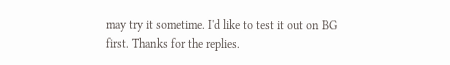may try it sometime. I'd like to test it out on BG first. Thanks for the replies.